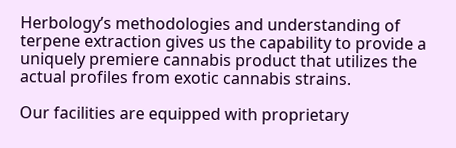Herbology’s methodologies and understanding of terpene extraction gives us the capability to provide a uniquely premiere cannabis product that utilizes the actual profiles from exotic cannabis strains.

Our facilities are equipped with proprietary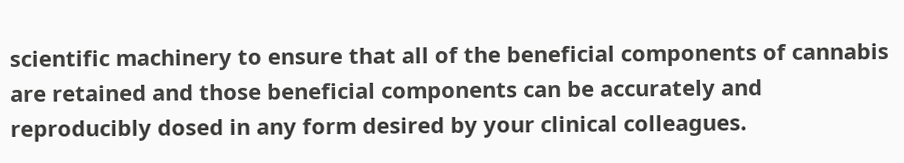scientific machinery to ensure that all of the beneficial components of cannabis are retained and those beneficial components can be accurately and reproducibly dosed in any form desired by your clinical colleagues.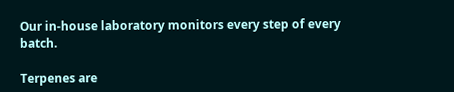Our in-house laboratory monitors every step of every batch.

Terpenes are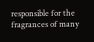responsible for the fragrances of many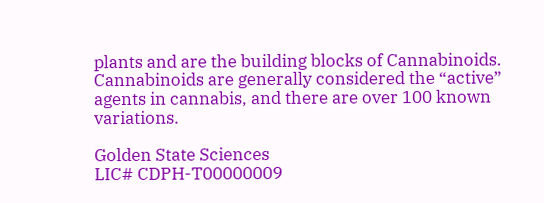plants and are the building blocks of Cannabinoids. Cannabinoids are generally considered the “active” agents in cannabis, and there are over 100 known variations.

Golden State Sciences
LIC# CDPH-T00000009